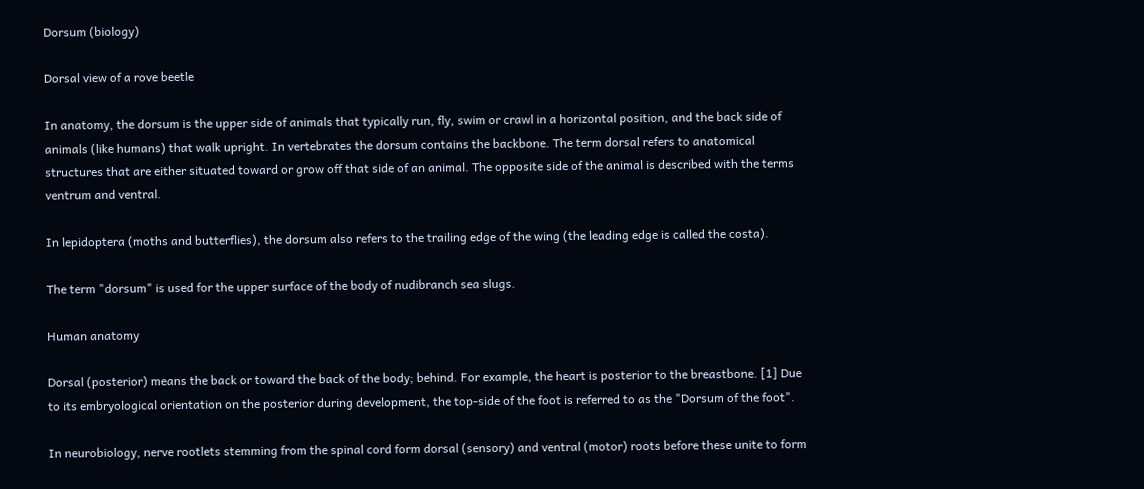Dorsum (biology)

Dorsal view of a rove beetle

In anatomy, the dorsum is the upper side of animals that typically run, fly, swim or crawl in a horizontal position, and the back side of animals (like humans) that walk upright. In vertebrates the dorsum contains the backbone. The term dorsal refers to anatomical structures that are either situated toward or grow off that side of an animal. The opposite side of the animal is described with the terms ventrum and ventral.

In lepidoptera (moths and butterflies), the dorsum also refers to the trailing edge of the wing (the leading edge is called the costa).

The term "dorsum" is used for the upper surface of the body of nudibranch sea slugs.

Human anatomy

Dorsal (posterior) means the back or toward the back of the body; behind. For example, the heart is posterior to the breastbone. [1] Due to its embryological orientation on the posterior during development, the top-side of the foot is referred to as the "Dorsum of the foot".

In neurobiology, nerve rootlets stemming from the spinal cord form dorsal (sensory) and ventral (motor) roots before these unite to form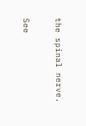the spinal nerve.

See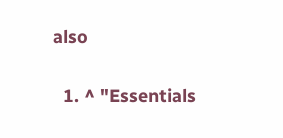also


  1. ^ "Essentials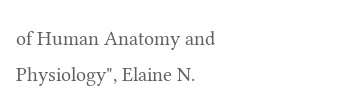of Human Anatomy and Physiology", Elaine N.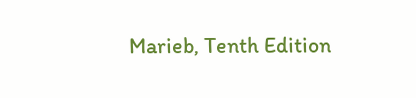Marieb, Tenth Edition